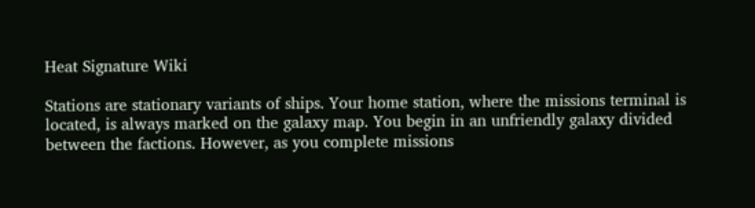Heat Signature Wiki

Stations are stationary variants of ships. Your home station, where the missions terminal is located, is always marked on the galaxy map. You begin in an unfriendly galaxy divided between the factions. However, as you complete missions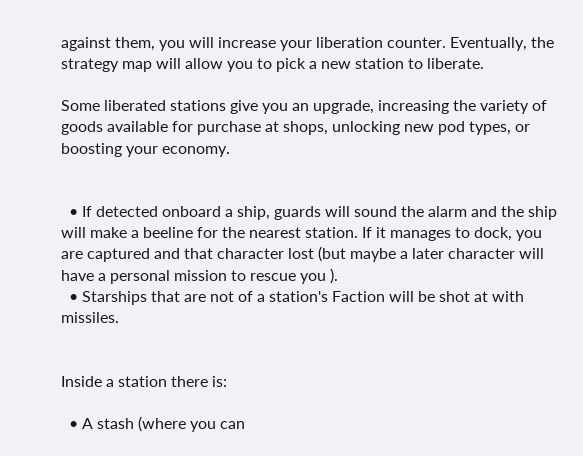against them, you will increase your liberation counter. Eventually, the strategy map will allow you to pick a new station to liberate.

Some liberated stations give you an upgrade, increasing the variety of goods available for purchase at shops, unlocking new pod types, or boosting your economy.


  • If detected onboard a ship, guards will sound the alarm and the ship will make a beeline for the nearest station. If it manages to dock, you are captured and that character lost (but maybe a later character will have a personal mission to rescue you ).
  • Starships that are not of a station's Faction will be shot at with missiles.


Inside a station there is:

  • A stash (where you can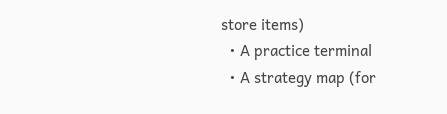store items)
  • A practice terminal
  • A strategy map (for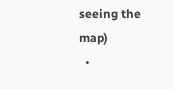seeing the map)
  •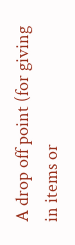A drop off point (for giving in items or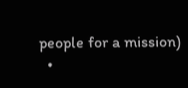people for a mission)
  •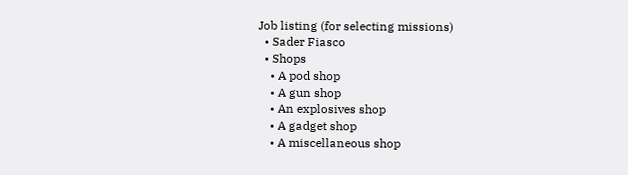Job listing (for selecting missions)
  • Sader Fiasco
  • Shops
    • A pod shop
    • A gun shop
    • An explosives shop
    • A gadget shop
    • A miscellaneous shop